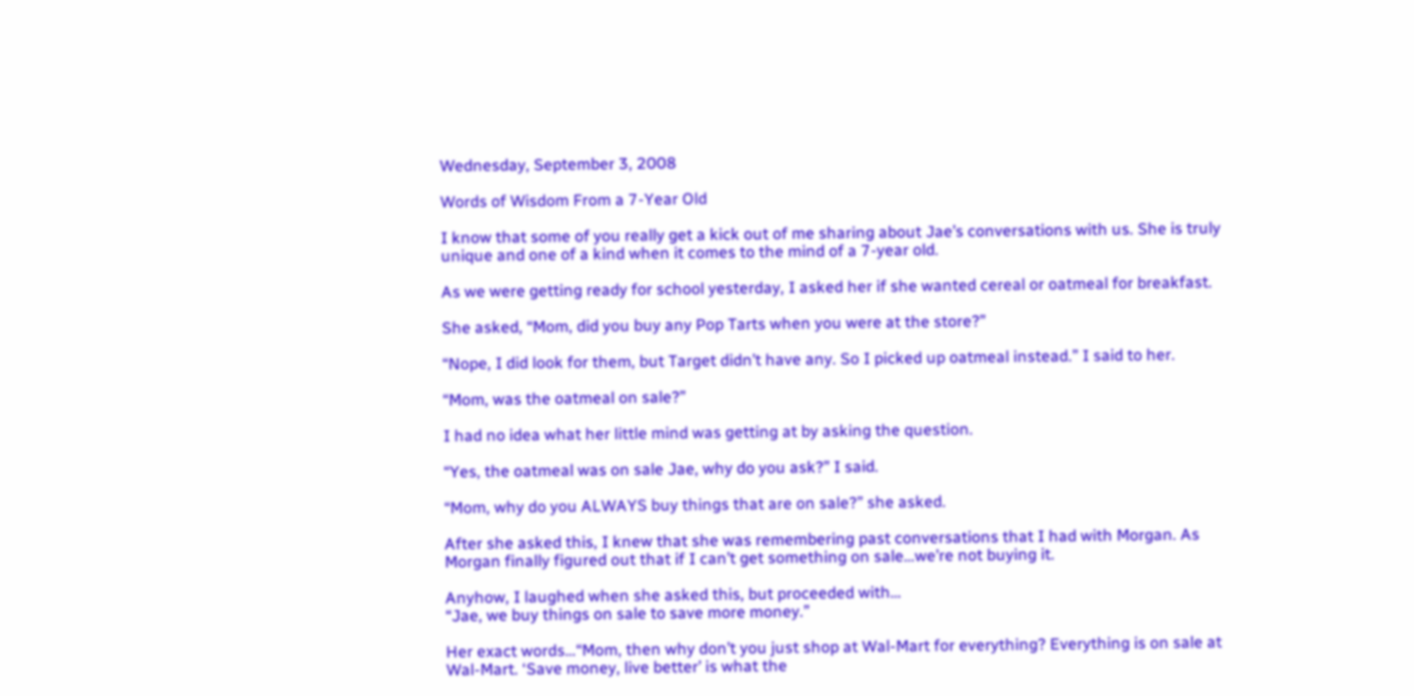Wednesday, September 3, 2008

Words of Wisdom From a 7-Year Old

I know that some of you really get a kick out of me sharing about Jae’s conversations with us. She is truly unique and one of a kind when it comes to the mind of a 7-year old.

As we were getting ready for school yesterday, I asked her if she wanted cereal or oatmeal for breakfast.

She asked, “Mom, did you buy any Pop Tarts when you were at the store?”

“Nope, I did look for them, but Target didn’t have any. So I picked up oatmeal instead.” I said to her.

“Mom, was the oatmeal on sale?”

I had no idea what her little mind was getting at by asking the question.

“Yes, the oatmeal was on sale Jae, why do you ask?” I said.

“Mom, why do you ALWAYS buy things that are on sale?” she asked.

After she asked this, I knew that she was remembering past conversations that I had with Morgan. As Morgan finally figured out that if I can’t get something on sale…we’re not buying it.

Anyhow, I laughed when she asked this, but proceeded with…
“Jae, we buy things on sale to save more money.”

Her exact words…“Mom, then why don’t you just shop at Wal-Mart for everything? Everything is on sale at Wal-Mart. ‘Save money, live better’ is what the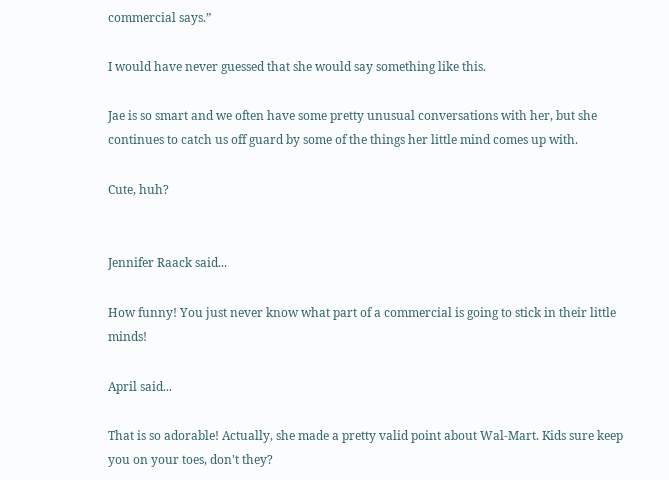commercial says.”

I would have never guessed that she would say something like this.

Jae is so smart and we often have some pretty unusual conversations with her, but she continues to catch us off guard by some of the things her little mind comes up with.

Cute, huh?


Jennifer Raack said...

How funny! You just never know what part of a commercial is going to stick in their little minds!

April said...

That is so adorable! Actually, she made a pretty valid point about Wal-Mart. Kids sure keep you on your toes, don't they?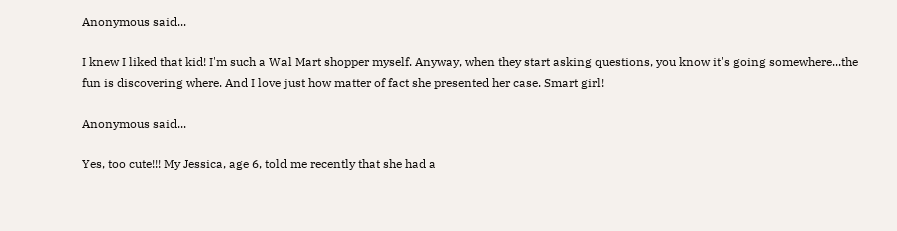Anonymous said...

I knew I liked that kid! I'm such a Wal Mart shopper myself. Anyway, when they start asking questions, you know it's going somewhere...the fun is discovering where. And I love just how matter of fact she presented her case. Smart girl!

Anonymous said...

Yes, too cute!!! My Jessica, age 6, told me recently that she had a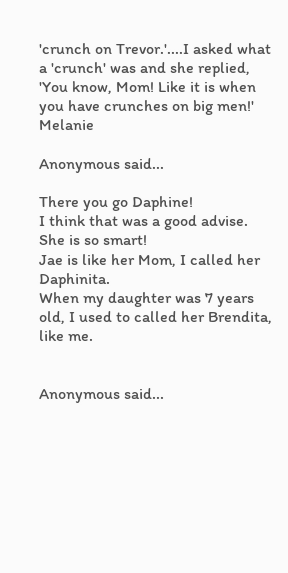'crunch on Trevor.'....I asked what a 'crunch' was and she replied, 'You know, Mom! Like it is when you have crunches on big men!' Melanie

Anonymous said...

There you go Daphine!
I think that was a good advise.
She is so smart!
Jae is like her Mom, I called her Daphinita.
When my daughter was 7 years old, I used to called her Brendita, like me.


Anonymous said...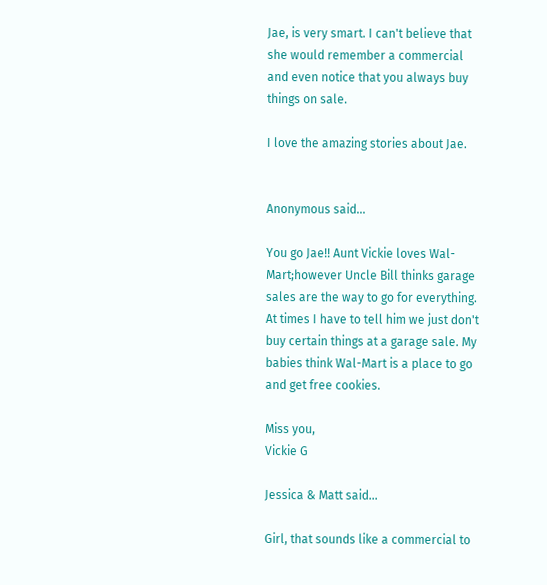Jae, is very smart. I can't believe that she would remember a commercial and even notice that you always buy things on sale.

I love the amazing stories about Jae.


Anonymous said...

You go Jae!! Aunt Vickie loves Wal-Mart;however Uncle Bill thinks garage sales are the way to go for everything. At times I have to tell him we just don't buy certain things at a garage sale. My babies think Wal-Mart is a place to go and get free cookies.

Miss you,
Vickie G

Jessica & Matt said...

Girl, that sounds like a commercial to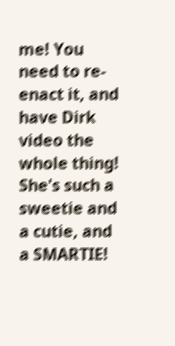me! You need to re-enact it, and have Dirk video the whole thing! She's such a sweetie and a cutie, and a SMARTIE!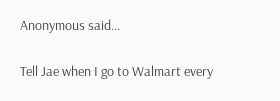Anonymous said...

Tell Jae when I go to Walmart every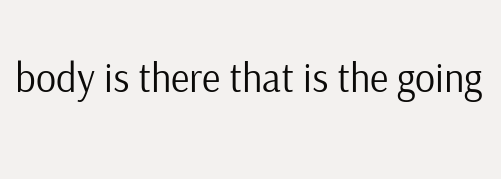body is there that is the going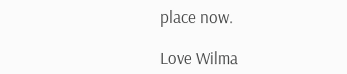place now.

Love Wilma